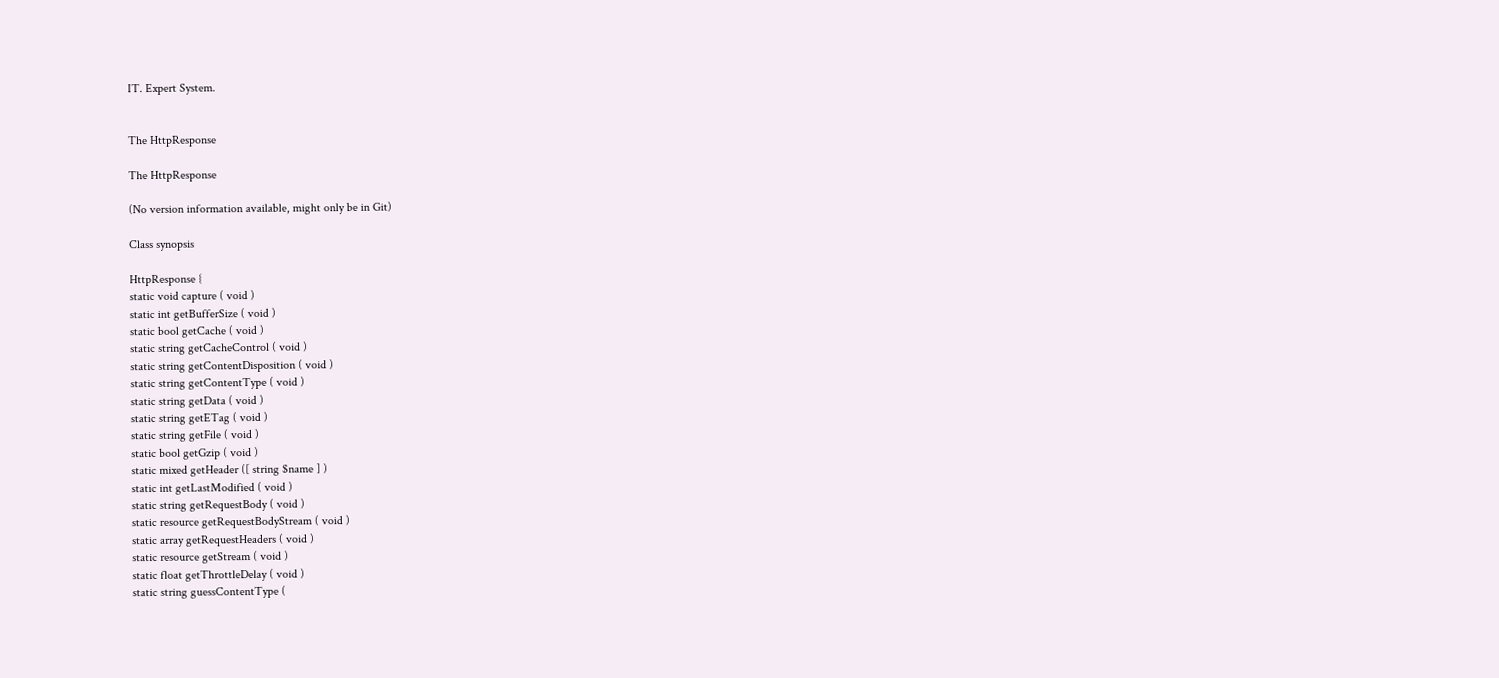IT. Expert System.


The HttpResponse

The HttpResponse

(No version information available, might only be in Git)

Class synopsis

HttpResponse {
static void capture ( void )
static int getBufferSize ( void )
static bool getCache ( void )
static string getCacheControl ( void )
static string getContentDisposition ( void )
static string getContentType ( void )
static string getData ( void )
static string getETag ( void )
static string getFile ( void )
static bool getGzip ( void )
static mixed getHeader ([ string $name ] )
static int getLastModified ( void )
static string getRequestBody ( void )
static resource getRequestBodyStream ( void )
static array getRequestHeaders ( void )
static resource getStream ( void )
static float getThrottleDelay ( void )
static string guessContentType (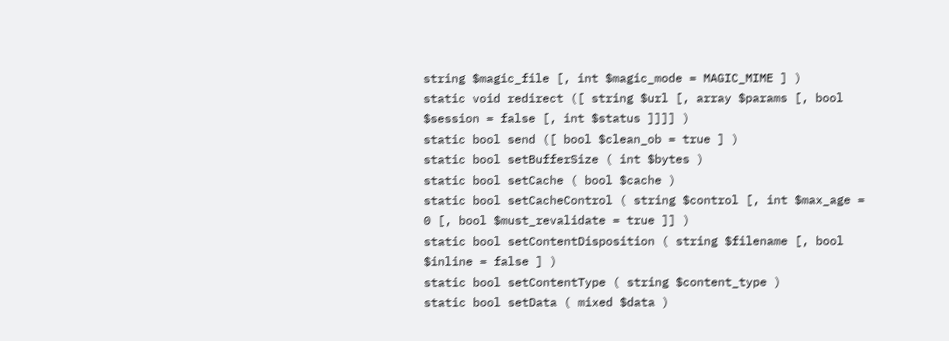string $magic_file [, int $magic_mode = MAGIC_MIME ] )
static void redirect ([ string $url [, array $params [, bool $session = false [, int $status ]]]] )
static bool send ([ bool $clean_ob = true ] )
static bool setBufferSize ( int $bytes )
static bool setCache ( bool $cache )
static bool setCacheControl ( string $control [, int $max_age = 0 [, bool $must_revalidate = true ]] )
static bool setContentDisposition ( string $filename [, bool $inline = false ] )
static bool setContentType ( string $content_type )
static bool setData ( mixed $data )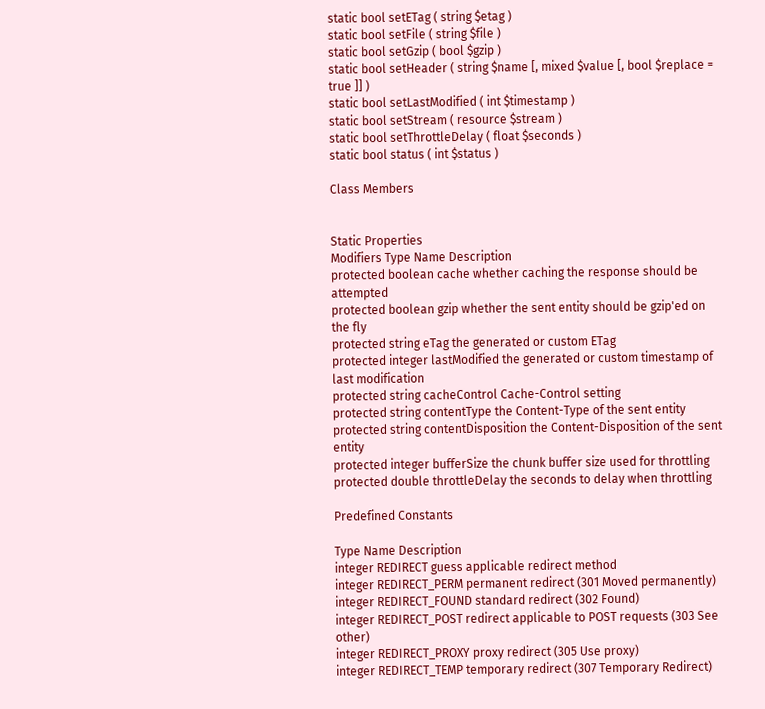static bool setETag ( string $etag )
static bool setFile ( string $file )
static bool setGzip ( bool $gzip )
static bool setHeader ( string $name [, mixed $value [, bool $replace = true ]] )
static bool setLastModified ( int $timestamp )
static bool setStream ( resource $stream )
static bool setThrottleDelay ( float $seconds )
static bool status ( int $status )

Class Members


Static Properties
Modifiers Type Name Description
protected boolean cache whether caching the response should be attempted
protected boolean gzip whether the sent entity should be gzip'ed on the fly
protected string eTag the generated or custom ETag
protected integer lastModified the generated or custom timestamp of last modification
protected string cacheControl Cache-Control setting
protected string contentType the Content-Type of the sent entity
protected string contentDisposition the Content-Disposition of the sent entity
protected integer bufferSize the chunk buffer size used for throttling
protected double throttleDelay the seconds to delay when throttling

Predefined Constants

Type Name Description
integer REDIRECT guess applicable redirect method
integer REDIRECT_PERM permanent redirect (301 Moved permanently)
integer REDIRECT_FOUND standard redirect (302 Found)
integer REDIRECT_POST redirect applicable to POST requests (303 See other)
integer REDIRECT_PROXY proxy redirect (305 Use proxy)
integer REDIRECT_TEMP temporary redirect (307 Temporary Redirect)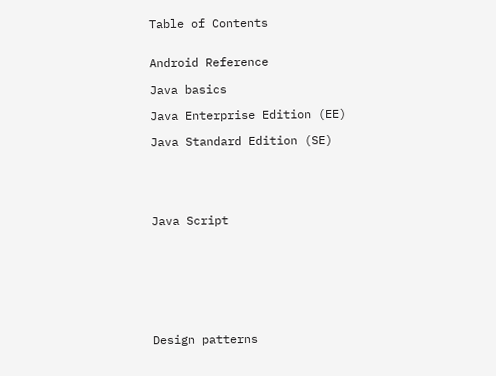Table of Contents


Android Reference

Java basics

Java Enterprise Edition (EE)

Java Standard Edition (SE)





Java Script








Design patterns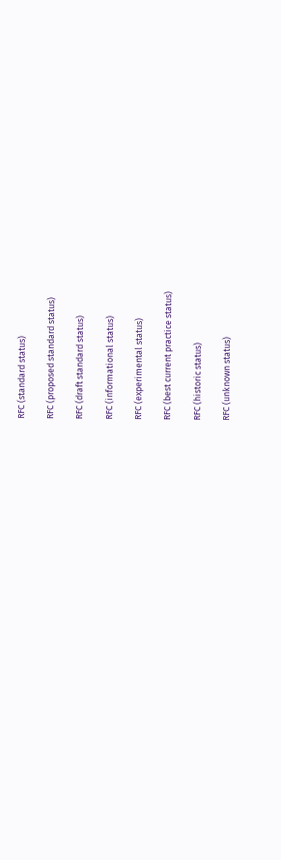RFC (standard status)

RFC (proposed standard status)

RFC (draft standard status)

RFC (informational status)

RFC (experimental status)

RFC (best current practice status)

RFC (historic status)

RFC (unknown status)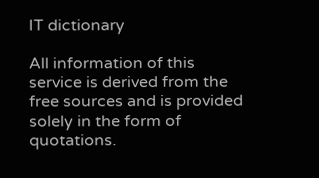IT dictionary

All information of this service is derived from the free sources and is provided solely in the form of quotations.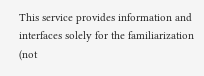This service provides information and interfaces solely for the familiarization (not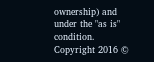ownership) and under the "as is" condition.
Copyright 2016 ©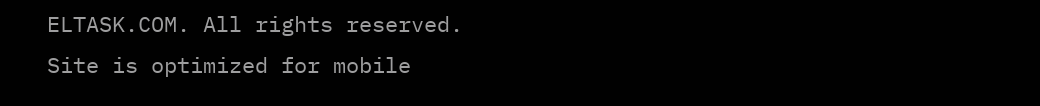ELTASK.COM. All rights reserved.
Site is optimized for mobile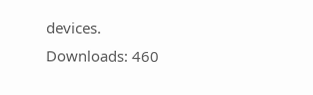devices.
Downloads: 460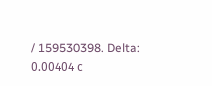/ 159530398. Delta: 0.00404 с